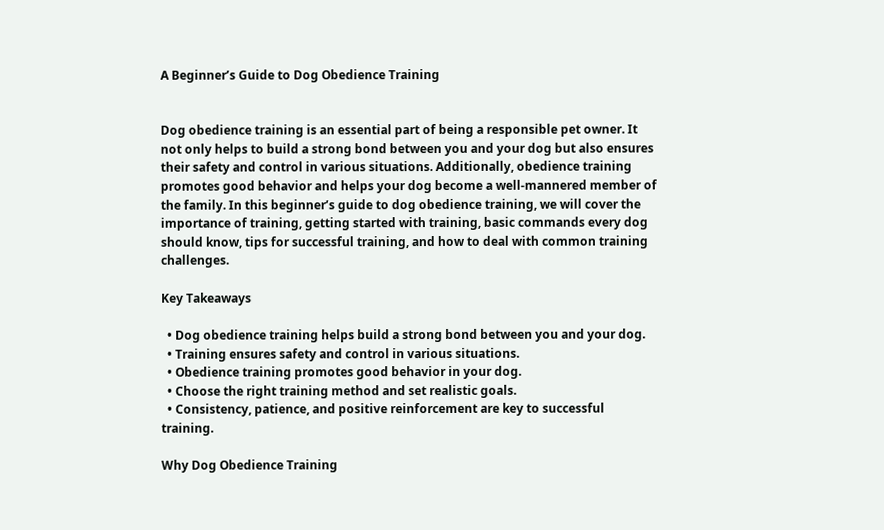A Beginner’s Guide to Dog Obedience Training


Dog obedience training is an essential part of being a responsible pet owner. It not only helps to build a strong bond between you and your dog but also ensures their safety and control in various situations. Additionally, obedience training promotes good behavior and helps your dog become a well-mannered member of the family. In this beginner’s guide to dog obedience training, we will cover the importance of training, getting started with training, basic commands every dog should know, tips for successful training, and how to deal with common training challenges.

Key Takeaways

  • Dog obedience training helps build a strong bond between you and your dog.
  • Training ensures safety and control in various situations.
  • Obedience training promotes good behavior in your dog.
  • Choose the right training method and set realistic goals.
  • Consistency, patience, and positive reinforcement are key to successful training.

Why Dog Obedience Training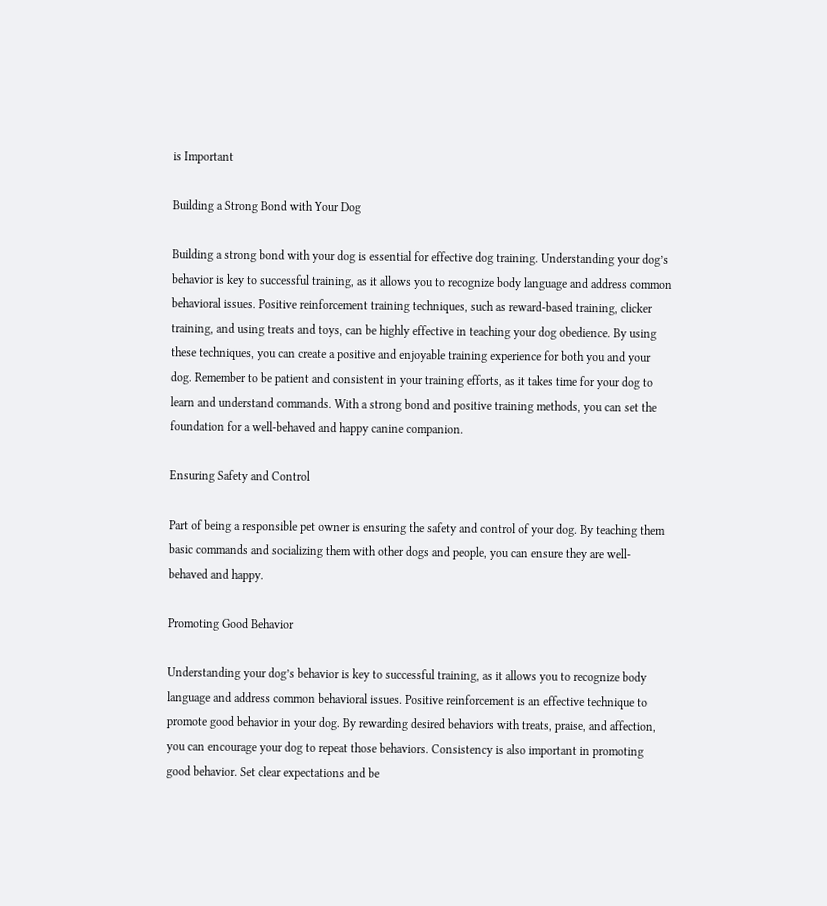is Important

Building a Strong Bond with Your Dog

Building a strong bond with your dog is essential for effective dog training. Understanding your dog’s behavior is key to successful training, as it allows you to recognize body language and address common behavioral issues. Positive reinforcement training techniques, such as reward-based training, clicker training, and using treats and toys, can be highly effective in teaching your dog obedience. By using these techniques, you can create a positive and enjoyable training experience for both you and your dog. Remember to be patient and consistent in your training efforts, as it takes time for your dog to learn and understand commands. With a strong bond and positive training methods, you can set the foundation for a well-behaved and happy canine companion.

Ensuring Safety and Control

Part of being a responsible pet owner is ensuring the safety and control of your dog. By teaching them basic commands and socializing them with other dogs and people, you can ensure they are well-behaved and happy.

Promoting Good Behavior

Understanding your dog’s behavior is key to successful training, as it allows you to recognize body language and address common behavioral issues. Positive reinforcement is an effective technique to promote good behavior in your dog. By rewarding desired behaviors with treats, praise, and affection, you can encourage your dog to repeat those behaviors. Consistency is also important in promoting good behavior. Set clear expectations and be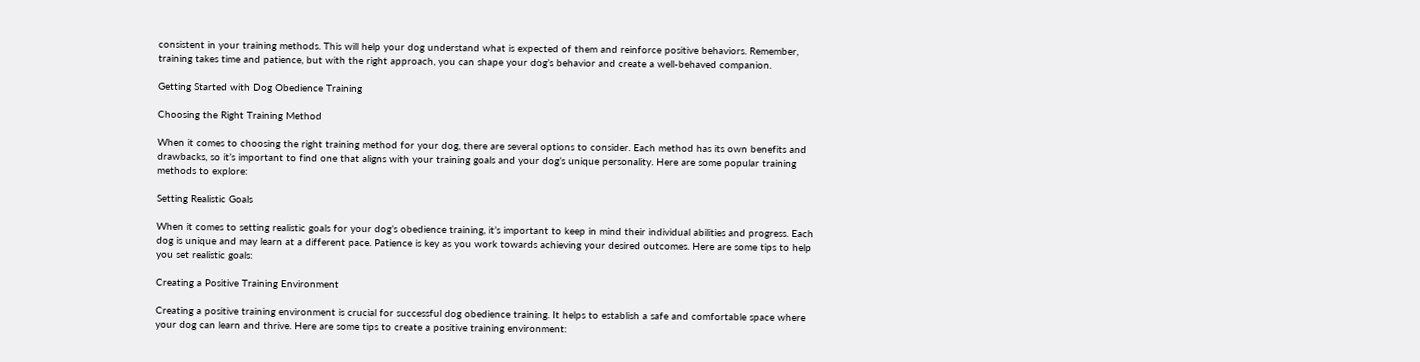consistent in your training methods. This will help your dog understand what is expected of them and reinforce positive behaviors. Remember, training takes time and patience, but with the right approach, you can shape your dog’s behavior and create a well-behaved companion.

Getting Started with Dog Obedience Training

Choosing the Right Training Method

When it comes to choosing the right training method for your dog, there are several options to consider. Each method has its own benefits and drawbacks, so it’s important to find one that aligns with your training goals and your dog’s unique personality. Here are some popular training methods to explore:

Setting Realistic Goals

When it comes to setting realistic goals for your dog’s obedience training, it’s important to keep in mind their individual abilities and progress. Each dog is unique and may learn at a different pace. Patience is key as you work towards achieving your desired outcomes. Here are some tips to help you set realistic goals:

Creating a Positive Training Environment

Creating a positive training environment is crucial for successful dog obedience training. It helps to establish a safe and comfortable space where your dog can learn and thrive. Here are some tips to create a positive training environment: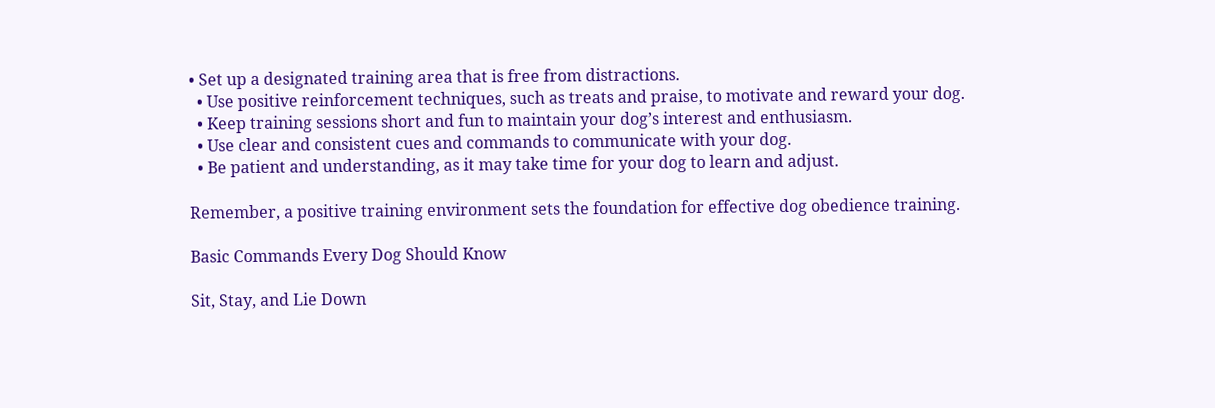• Set up a designated training area that is free from distractions.
  • Use positive reinforcement techniques, such as treats and praise, to motivate and reward your dog.
  • Keep training sessions short and fun to maintain your dog’s interest and enthusiasm.
  • Use clear and consistent cues and commands to communicate with your dog.
  • Be patient and understanding, as it may take time for your dog to learn and adjust.

Remember, a positive training environment sets the foundation for effective dog obedience training.

Basic Commands Every Dog Should Know

Sit, Stay, and Lie Down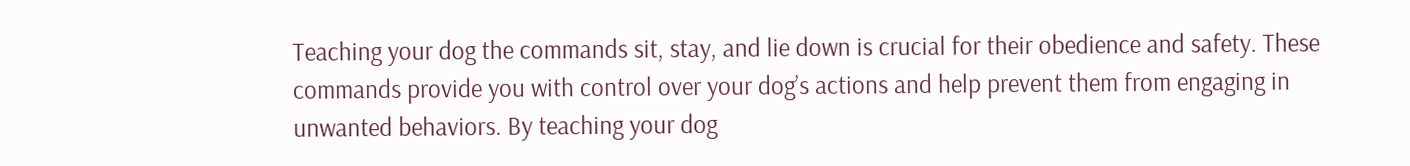Teaching your dog the commands sit, stay, and lie down is crucial for their obedience and safety. These commands provide you with control over your dog’s actions and help prevent them from engaging in unwanted behaviors. By teaching your dog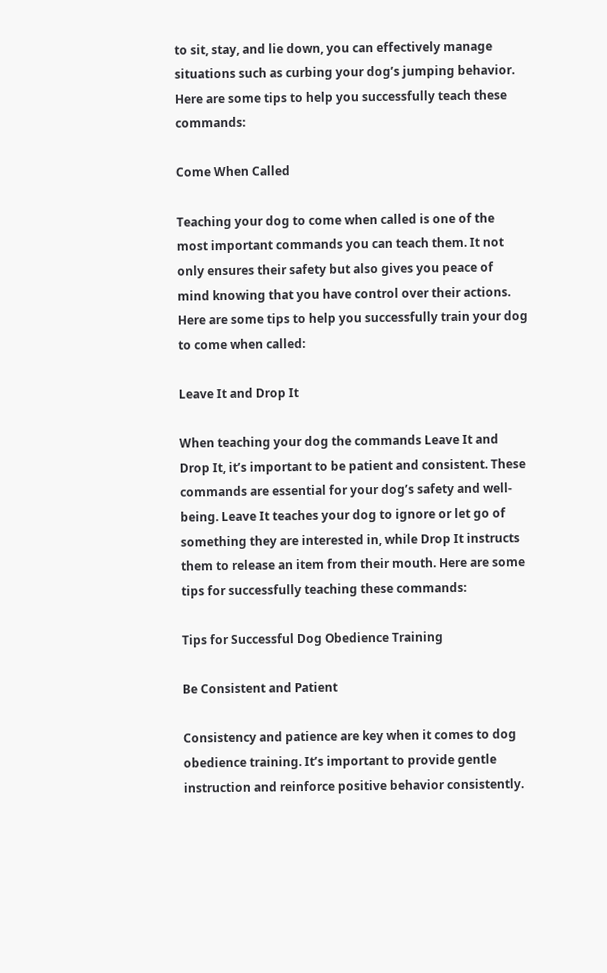to sit, stay, and lie down, you can effectively manage situations such as curbing your dog’s jumping behavior. Here are some tips to help you successfully teach these commands:

Come When Called

Teaching your dog to come when called is one of the most important commands you can teach them. It not only ensures their safety but also gives you peace of mind knowing that you have control over their actions. Here are some tips to help you successfully train your dog to come when called:

Leave It and Drop It

When teaching your dog the commands Leave It and Drop It, it’s important to be patient and consistent. These commands are essential for your dog’s safety and well-being. Leave It teaches your dog to ignore or let go of something they are interested in, while Drop It instructs them to release an item from their mouth. Here are some tips for successfully teaching these commands:

Tips for Successful Dog Obedience Training

Be Consistent and Patient

Consistency and patience are key when it comes to dog obedience training. It’s important to provide gentle instruction and reinforce positive behavior consistently.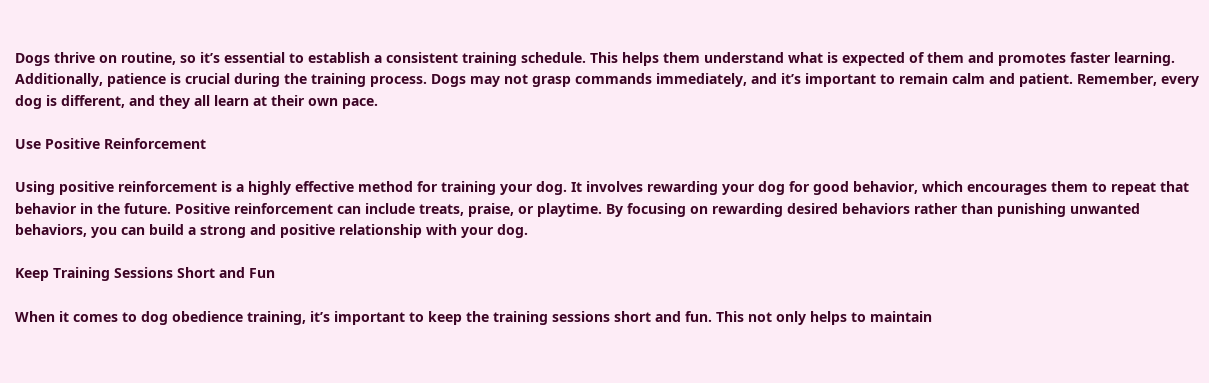Dogs thrive on routine, so it’s essential to establish a consistent training schedule. This helps them understand what is expected of them and promotes faster learning. Additionally, patience is crucial during the training process. Dogs may not grasp commands immediately, and it’s important to remain calm and patient. Remember, every dog is different, and they all learn at their own pace.

Use Positive Reinforcement

Using positive reinforcement is a highly effective method for training your dog. It involves rewarding your dog for good behavior, which encourages them to repeat that behavior in the future. Positive reinforcement can include treats, praise, or playtime. By focusing on rewarding desired behaviors rather than punishing unwanted behaviors, you can build a strong and positive relationship with your dog.

Keep Training Sessions Short and Fun

When it comes to dog obedience training, it’s important to keep the training sessions short and fun. This not only helps to maintain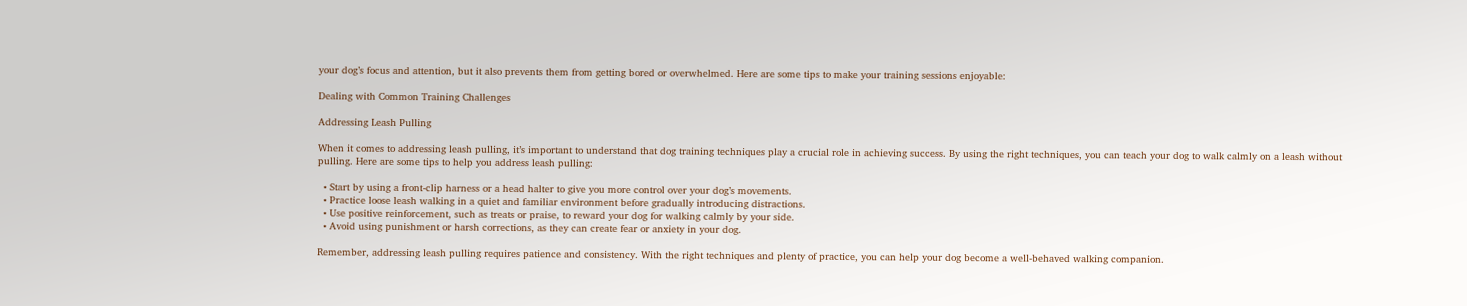your dog’s focus and attention, but it also prevents them from getting bored or overwhelmed. Here are some tips to make your training sessions enjoyable:

Dealing with Common Training Challenges

Addressing Leash Pulling

When it comes to addressing leash pulling, it’s important to understand that dog training techniques play a crucial role in achieving success. By using the right techniques, you can teach your dog to walk calmly on a leash without pulling. Here are some tips to help you address leash pulling:

  • Start by using a front-clip harness or a head halter to give you more control over your dog’s movements.
  • Practice loose leash walking in a quiet and familiar environment before gradually introducing distractions.
  • Use positive reinforcement, such as treats or praise, to reward your dog for walking calmly by your side.
  • Avoid using punishment or harsh corrections, as they can create fear or anxiety in your dog.

Remember, addressing leash pulling requires patience and consistency. With the right techniques and plenty of practice, you can help your dog become a well-behaved walking companion.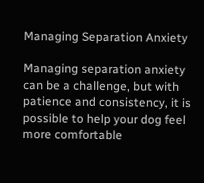Managing Separation Anxiety

Managing separation anxiety can be a challenge, but with patience and consistency, it is possible to help your dog feel more comfortable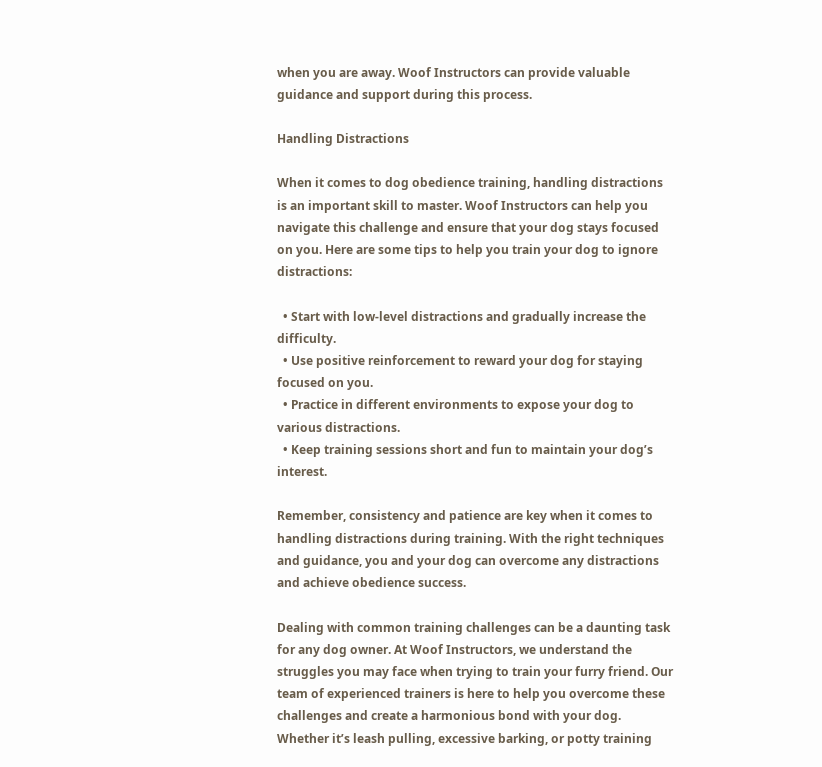when you are away. Woof Instructors can provide valuable guidance and support during this process.

Handling Distractions

When it comes to dog obedience training, handling distractions is an important skill to master. Woof Instructors can help you navigate this challenge and ensure that your dog stays focused on you. Here are some tips to help you train your dog to ignore distractions:

  • Start with low-level distractions and gradually increase the difficulty.
  • Use positive reinforcement to reward your dog for staying focused on you.
  • Practice in different environments to expose your dog to various distractions.
  • Keep training sessions short and fun to maintain your dog’s interest.

Remember, consistency and patience are key when it comes to handling distractions during training. With the right techniques and guidance, you and your dog can overcome any distractions and achieve obedience success.

Dealing with common training challenges can be a daunting task for any dog owner. At Woof Instructors, we understand the struggles you may face when trying to train your furry friend. Our team of experienced trainers is here to help you overcome these challenges and create a harmonious bond with your dog. Whether it’s leash pulling, excessive barking, or potty training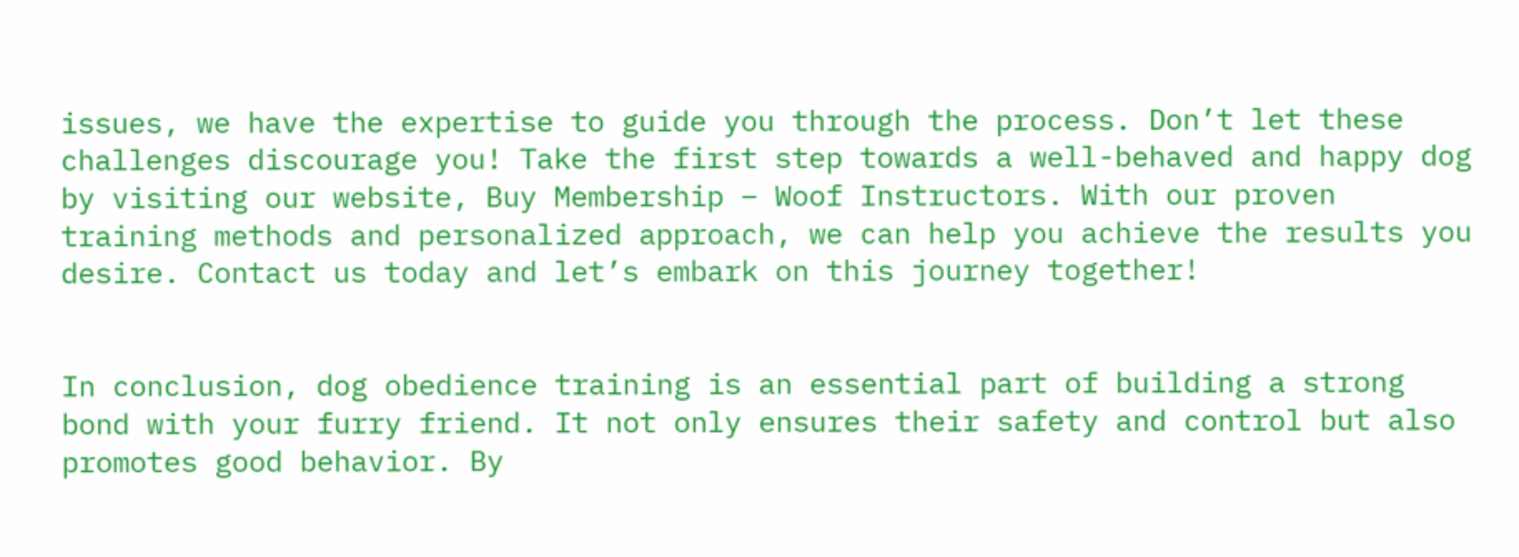issues, we have the expertise to guide you through the process. Don’t let these challenges discourage you! Take the first step towards a well-behaved and happy dog by visiting our website, Buy Membership – Woof Instructors. With our proven training methods and personalized approach, we can help you achieve the results you desire. Contact us today and let’s embark on this journey together!


In conclusion, dog obedience training is an essential part of building a strong bond with your furry friend. It not only ensures their safety and control but also promotes good behavior. By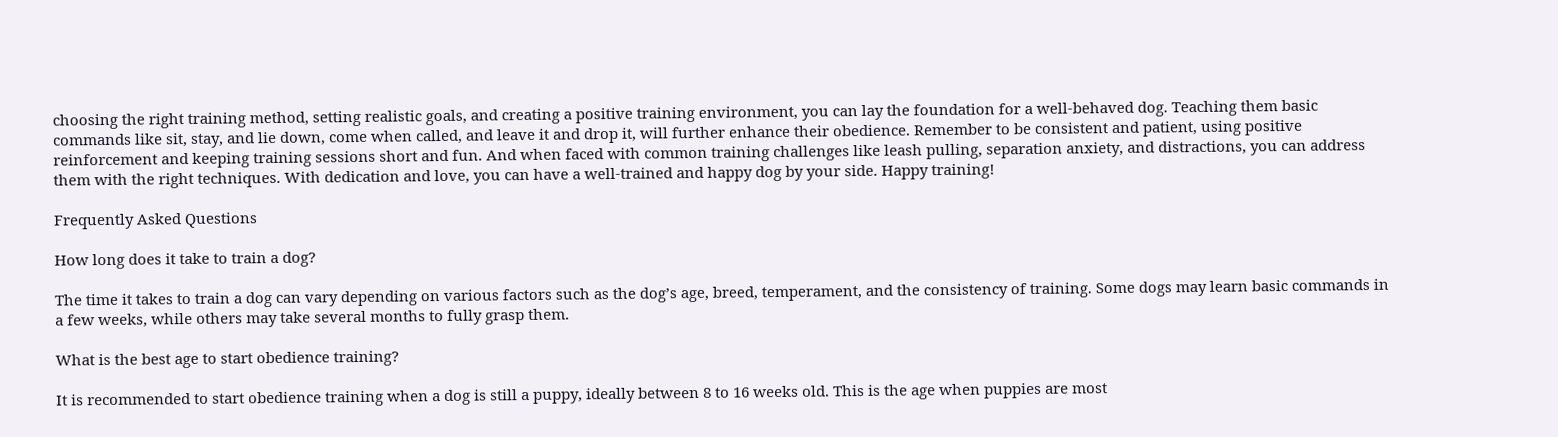choosing the right training method, setting realistic goals, and creating a positive training environment, you can lay the foundation for a well-behaved dog. Teaching them basic commands like sit, stay, and lie down, come when called, and leave it and drop it, will further enhance their obedience. Remember to be consistent and patient, using positive reinforcement and keeping training sessions short and fun. And when faced with common training challenges like leash pulling, separation anxiety, and distractions, you can address them with the right techniques. With dedication and love, you can have a well-trained and happy dog by your side. Happy training!

Frequently Asked Questions

How long does it take to train a dog?

The time it takes to train a dog can vary depending on various factors such as the dog’s age, breed, temperament, and the consistency of training. Some dogs may learn basic commands in a few weeks, while others may take several months to fully grasp them.

What is the best age to start obedience training?

It is recommended to start obedience training when a dog is still a puppy, ideally between 8 to 16 weeks old. This is the age when puppies are most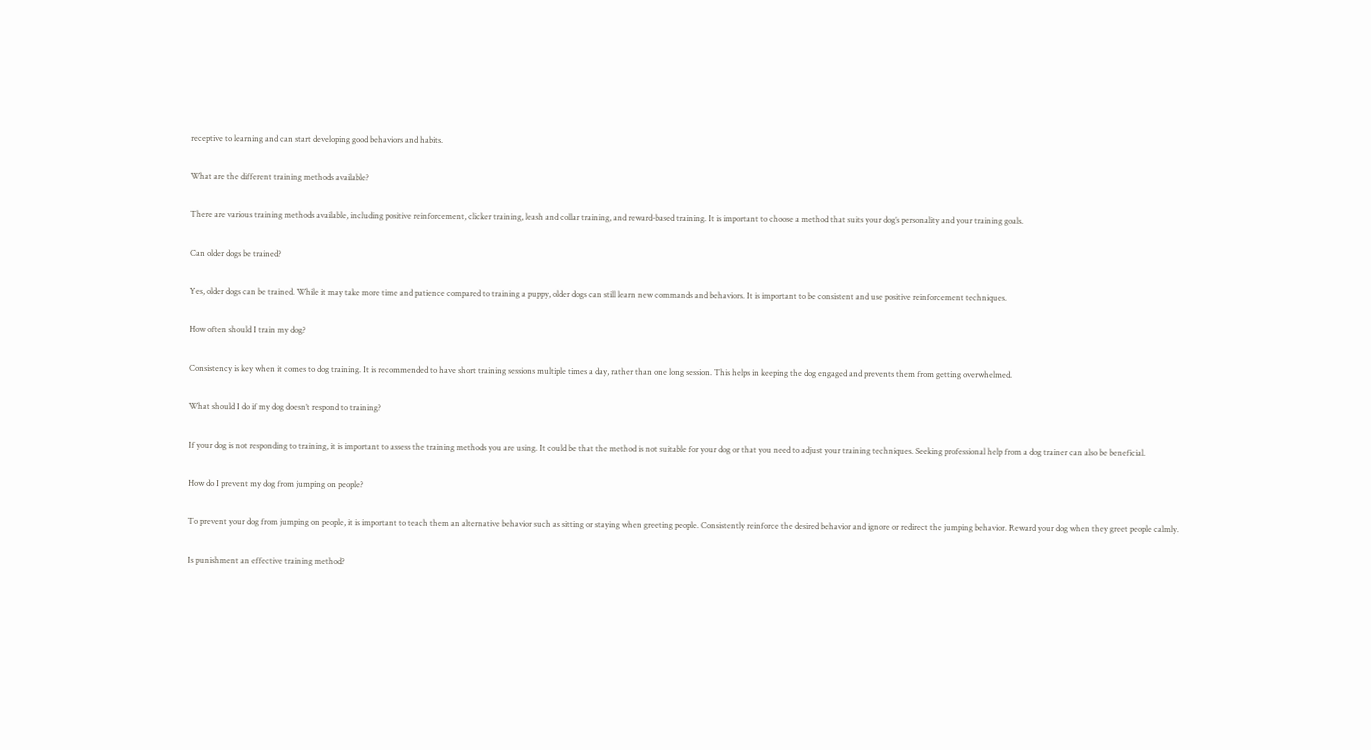receptive to learning and can start developing good behaviors and habits.

What are the different training methods available?

There are various training methods available, including positive reinforcement, clicker training, leash and collar training, and reward-based training. It is important to choose a method that suits your dog’s personality and your training goals.

Can older dogs be trained?

Yes, older dogs can be trained. While it may take more time and patience compared to training a puppy, older dogs can still learn new commands and behaviors. It is important to be consistent and use positive reinforcement techniques.

How often should I train my dog?

Consistency is key when it comes to dog training. It is recommended to have short training sessions multiple times a day, rather than one long session. This helps in keeping the dog engaged and prevents them from getting overwhelmed.

What should I do if my dog doesn’t respond to training?

If your dog is not responding to training, it is important to assess the training methods you are using. It could be that the method is not suitable for your dog or that you need to adjust your training techniques. Seeking professional help from a dog trainer can also be beneficial.

How do I prevent my dog from jumping on people?

To prevent your dog from jumping on people, it is important to teach them an alternative behavior such as sitting or staying when greeting people. Consistently reinforce the desired behavior and ignore or redirect the jumping behavior. Reward your dog when they greet people calmly.

Is punishment an effective training method?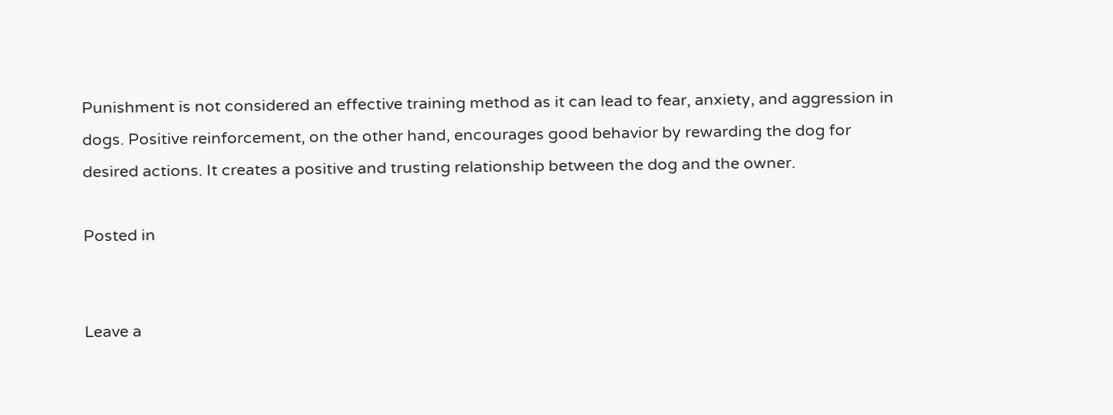Punishment is not considered an effective training method as it can lead to fear, anxiety, and aggression in dogs. Positive reinforcement, on the other hand, encourages good behavior by rewarding the dog for desired actions. It creates a positive and trusting relationship between the dog and the owner.

Posted in


Leave a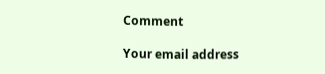Comment

Your email address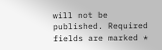will not be published. Required fields are marked *